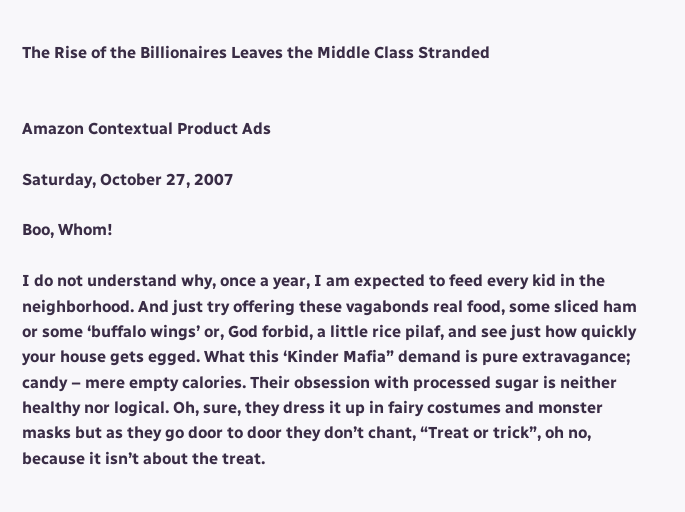The Rise of the Billionaires Leaves the Middle Class Stranded


Amazon Contextual Product Ads

Saturday, October 27, 2007

Boo, Whom!

I do not understand why, once a year, I am expected to feed every kid in the neighborhood. And just try offering these vagabonds real food, some sliced ham or some ‘buffalo wings’ or, God forbid, a little rice pilaf, and see just how quickly your house gets egged. What this ‘Kinder Mafia” demand is pure extravagance; candy – mere empty calories. Their obsession with processed sugar is neither healthy nor logical. Oh, sure, they dress it up in fairy costumes and monster masks but as they go door to door they don’t chant, “Treat or trick”, oh no, because it isn’t about the treat.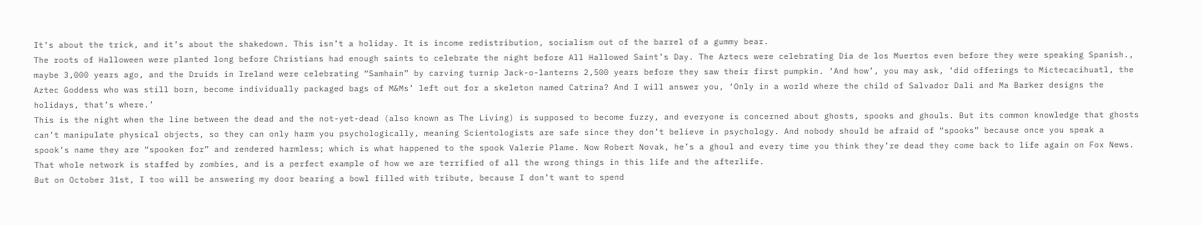It’s about the trick, and it’s about the shakedown. This isn’t a holiday. It is income redistribution, socialism out of the barrel of a gummy bear.
The roots of Halloween were planted long before Christians had enough saints to celebrate the night before All Hallowed Saint’s Day. The Aztecs were celebrating Dia de los Muertos even before they were speaking Spanish., maybe 3,000 years ago, and the Druids in Ireland were celebrating “Samhain” by carving turnip Jack-o-lanterns 2,500 years before they saw their first pumpkin. ‘And how’, you may ask, ‘did offerings to Mictecacihuatl, the Aztec Goddess who was still born, become individually packaged bags of M&Ms’ left out for a skeleton named Catrina? And I will answer you, ‘Only in a world where the child of Salvador Dali and Ma Barker designs the holidays, that’s where.’
This is the night when the line between the dead and the not-yet-dead (also known as The Living) is supposed to become fuzzy, and everyone is concerned about ghosts, spooks and ghouls. But its common knowledge that ghosts can’t manipulate physical objects, so they can only harm you psychologically, meaning Scientologists are safe since they don’t believe in psychology. And nobody should be afraid of “spooks” because once you speak a spook’s name they are “spooken for” and rendered harmless; which is what happened to the spook Valerie Plame. Now Robert Novak, he’s a ghoul and every time you think they’re dead they come back to life again on Fox News. That whole network is staffed by zombies, and is a perfect example of how we are terrified of all the wrong things in this life and the afterlife.
But on October 31st, I too will be answering my door bearing a bowl filled with tribute, because I don’t want to spend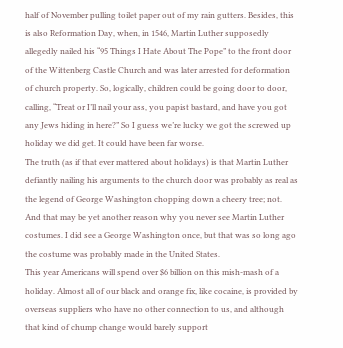half of November pulling toilet paper out of my rain gutters. Besides, this is also Reformation Day, when, in 1546, Martin Luther supposedly allegedly nailed his “95 Things I Hate About The Pope” to the front door of the Wittenberg Castle Church and was later arrested for deformation of church property. So, logically, children could be going door to door, calling, “Treat or I’ll nail your ass, you papist bastard, and have you got any Jews hiding in here?” So I guess we’re lucky we got the screwed up holiday we did get. It could have been far worse.
The truth (as if that ever mattered about holidays) is that Martin Luther defiantly nailing his arguments to the church door was probably as real as the legend of George Washington chopping down a cheery tree; not. And that may be yet another reason why you never see Martin Luther costumes. I did see a George Washington once, but that was so long ago the costume was probably made in the United States.
This year Americans will spend over $6 billion on this mish-mash of a holiday. Almost all of our black and orange fix, like cocaine, is provided by overseas suppliers who have no other connection to us, and although that kind of chump change would barely support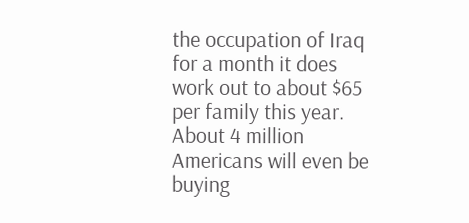the occupation of Iraq for a month it does work out to about $65 per family this year. About 4 million Americans will even be buying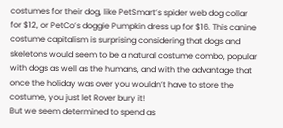costumes for their dog, like PetSmart’s spider web dog collar for $12, or PetCo’s doggie Pumpkin dress up for $16. This canine costume capitalism is surprising considering that dogs and skeletons would seem to be a natural costume combo, popular with dogs as well as the humans, and with the advantage that once the holiday was over you wouldn’t have to store the costume, you just let Rover bury it!
But we seem determined to spend as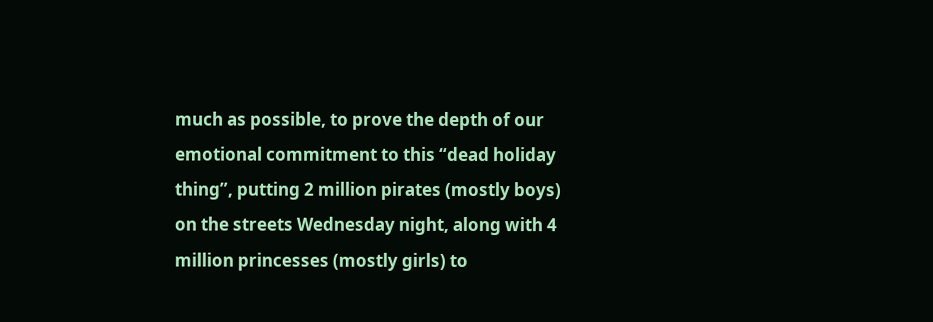much as possible, to prove the depth of our emotional commitment to this “dead holiday thing”, putting 2 million pirates (mostly boys) on the streets Wednesday night, along with 4 million princesses (mostly girls) to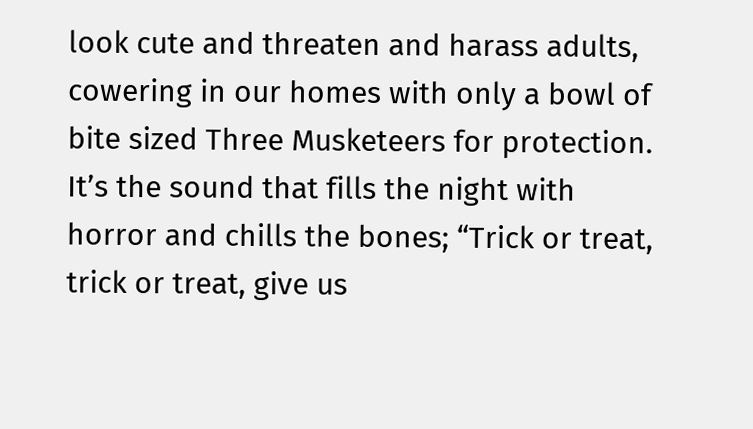look cute and threaten and harass adults, cowering in our homes with only a bowl of bite sized Three Musketeers for protection. It’s the sound that fills the night with horror and chills the bones; “Trick or treat, trick or treat, give us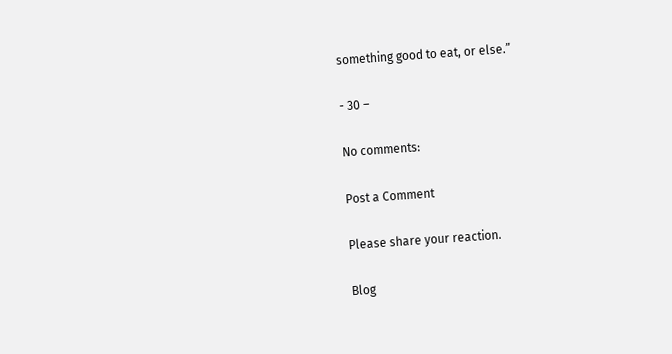something good to eat, or else.”

- 30 –

No comments:

Post a Comment

Please share your reaction.

Blog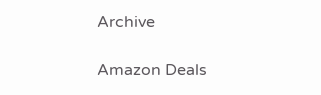Archive

Amazon Deals